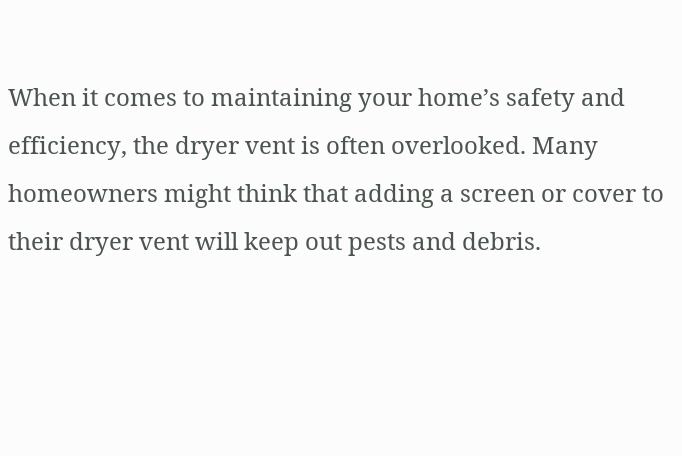When it comes to maintaining your home’s safety and efficiency, the dryer vent is often overlooked. Many homeowners might think that adding a screen or cover to their dryer vent will keep out pests and debris.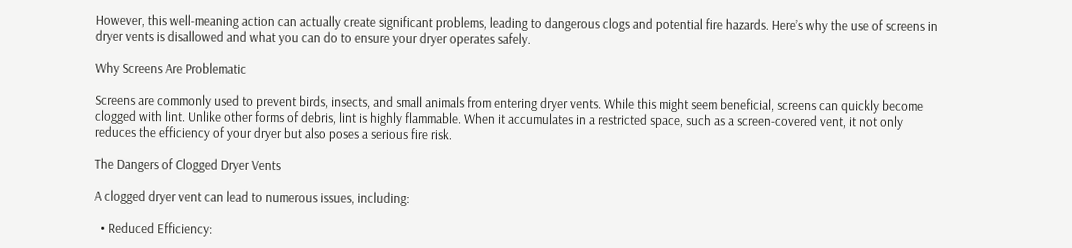However, this well-meaning action can actually create significant problems, leading to dangerous clogs and potential fire hazards. Here’s why the use of screens in dryer vents is disallowed and what you can do to ensure your dryer operates safely.

Why Screens Are Problematic

Screens are commonly used to prevent birds, insects, and small animals from entering dryer vents. While this might seem beneficial, screens can quickly become clogged with lint. Unlike other forms of debris, lint is highly flammable. When it accumulates in a restricted space, such as a screen-covered vent, it not only reduces the efficiency of your dryer but also poses a serious fire risk.

The Dangers of Clogged Dryer Vents

A clogged dryer vent can lead to numerous issues, including:

  • Reduced Efficiency: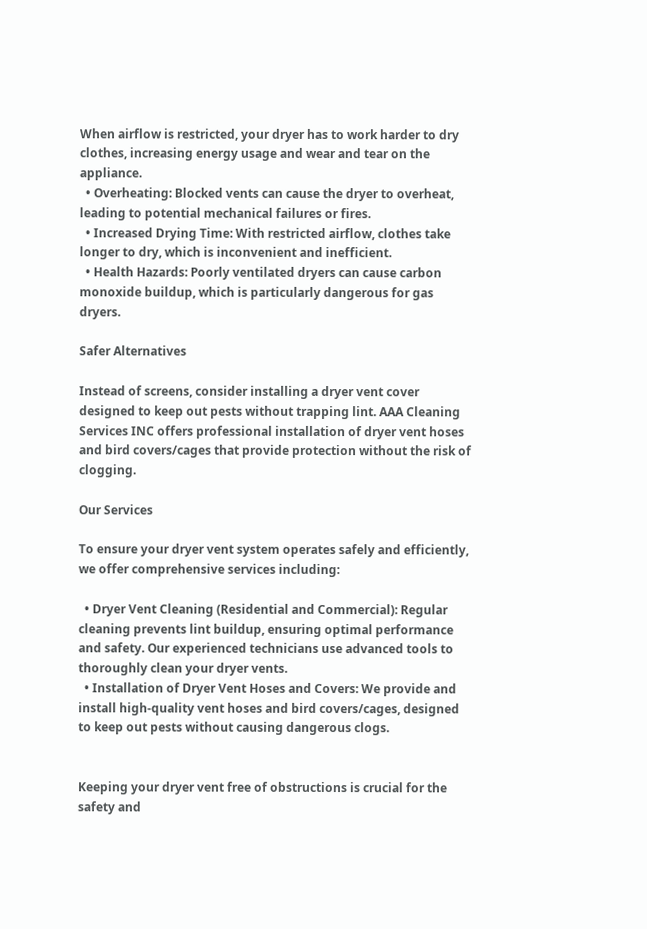When airflow is restricted, your dryer has to work harder to dry clothes, increasing energy usage and wear and tear on the appliance.
  • Overheating: Blocked vents can cause the dryer to overheat, leading to potential mechanical failures or fires.
  • Increased Drying Time: With restricted airflow, clothes take longer to dry, which is inconvenient and inefficient.
  • Health Hazards: Poorly ventilated dryers can cause carbon monoxide buildup, which is particularly dangerous for gas dryers.

Safer Alternatives

Instead of screens, consider installing a dryer vent cover designed to keep out pests without trapping lint. AAA Cleaning Services INC offers professional installation of dryer vent hoses and bird covers/cages that provide protection without the risk of clogging.

Our Services

To ensure your dryer vent system operates safely and efficiently, we offer comprehensive services including:

  • Dryer Vent Cleaning (Residential and Commercial): Regular cleaning prevents lint buildup, ensuring optimal performance and safety. Our experienced technicians use advanced tools to thoroughly clean your dryer vents.
  • Installation of Dryer Vent Hoses and Covers: We provide and install high-quality vent hoses and bird covers/cages, designed to keep out pests without causing dangerous clogs.


Keeping your dryer vent free of obstructions is crucial for the safety and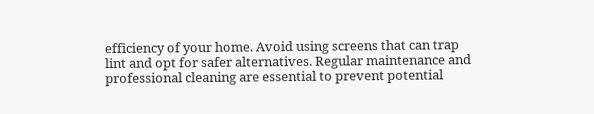efficiency of your home. Avoid using screens that can trap lint and opt for safer alternatives. Regular maintenance and professional cleaning are essential to prevent potential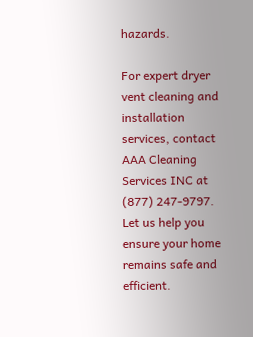hazards.

For expert dryer vent cleaning and installation services, contact AAA Cleaning Services INC at (877) 247-9797. Let us help you ensure your home remains safe and efficient.